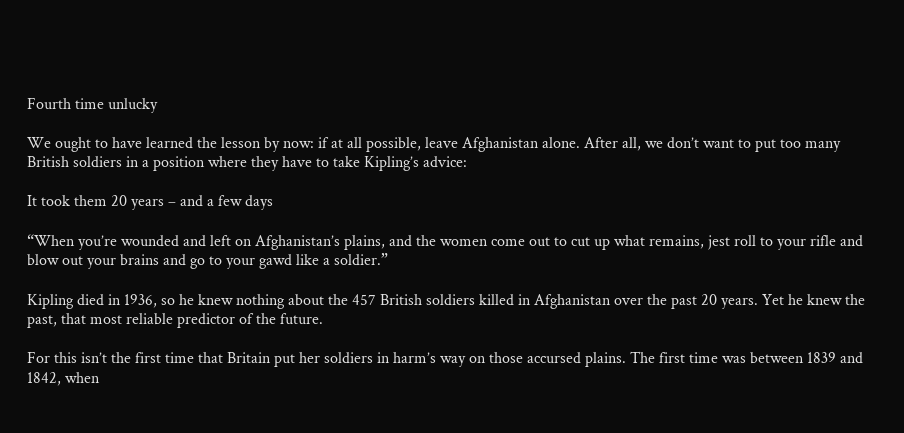Fourth time unlucky

We ought to have learned the lesson by now: if at all possible, leave Afghanistan alone. After all, we don’t want to put too many British soldiers in a position where they have to take Kipling’s advice:

It took them 20 years – and a few days

“When you’re wounded and left on Afghanistan’s plains, and the women come out to cut up what remains, jest roll to your rifle and blow out your brains and go to your gawd like a soldier.”

Kipling died in 1936, so he knew nothing about the 457 British soldiers killed in Afghanistan over the past 20 years. Yet he knew the past, that most reliable predictor of the future.

For this isn’t the first time that Britain put her soldiers in harm’s way on those accursed plains. The first time was between 1839 and 1842, when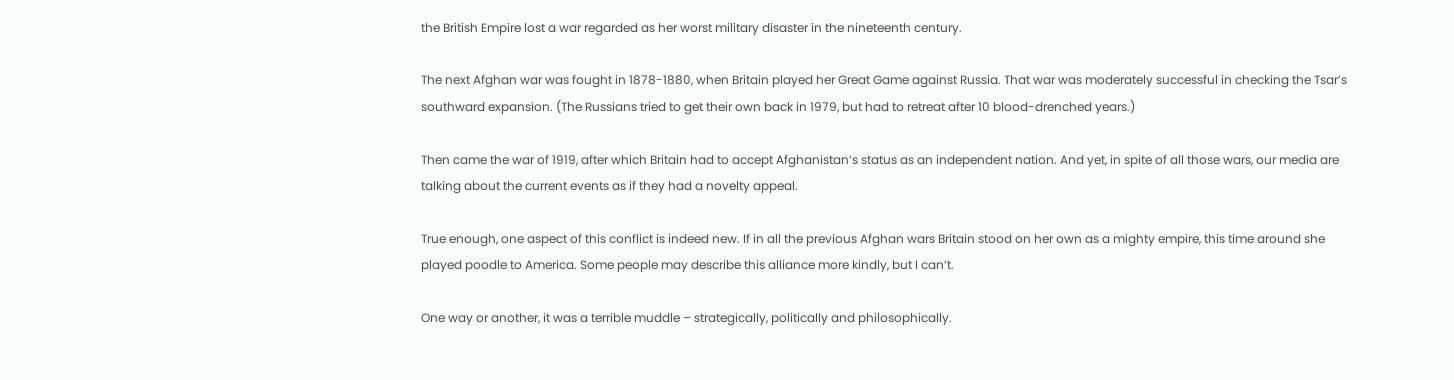the British Empire lost a war regarded as her worst military disaster in the nineteenth century.

The next Afghan war was fought in 1878-1880, when Britain played her Great Game against Russia. That war was moderately successful in checking the Tsar’s southward expansion. (The Russians tried to get their own back in 1979, but had to retreat after 10 blood-drenched years.)

Then came the war of 1919, after which Britain had to accept Afghanistan’s status as an independent nation. And yet, in spite of all those wars, our media are talking about the current events as if they had a novelty appeal.

True enough, one aspect of this conflict is indeed new. If in all the previous Afghan wars Britain stood on her own as a mighty empire, this time around she played poodle to America. Some people may describe this alliance more kindly, but I can’t.

One way or another, it was a terrible muddle – strategically, politically and philosophically.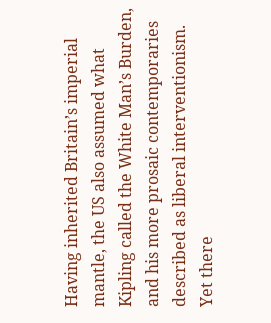Having inherited Britain’s imperial mantle, the US also assumed what Kipling called the White Man’s Burden, and his more prosaic contemporaries described as liberal interventionism. Yet there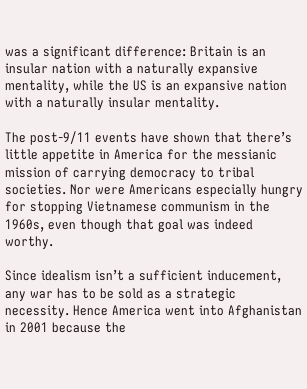was a significant difference: Britain is an insular nation with a naturally expansive mentality, while the US is an expansive nation with a naturally insular mentality.

The post-9/11 events have shown that there’s little appetite in America for the messianic mission of carrying democracy to tribal societies. Nor were Americans especially hungry for stopping Vietnamese communism in the 1960s, even though that goal was indeed worthy.

Since idealism isn’t a sufficient inducement, any war has to be sold as a strategic necessity. Hence America went into Afghanistan in 2001 because the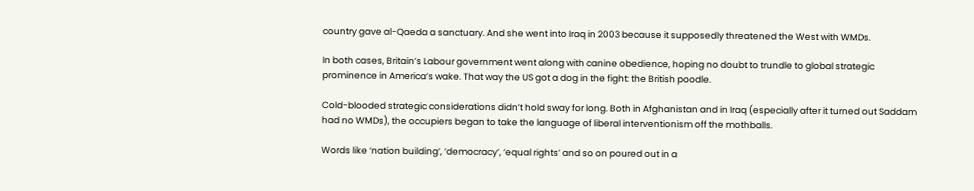country gave al-Qaeda a sanctuary. And she went into Iraq in 2003 because it supposedly threatened the West with WMDs.

In both cases, Britain’s Labour government went along with canine obedience, hoping no doubt to trundle to global strategic prominence in America’s wake. That way the US got a dog in the fight: the British poodle.

Cold-blooded strategic considerations didn’t hold sway for long. Both in Afghanistan and in Iraq (especially after it turned out Saddam had no WMDs), the occupiers began to take the language of liberal interventionism off the mothballs.

Words like ‘nation building’, ‘democracy’, ‘equal rights’ and so on poured out in a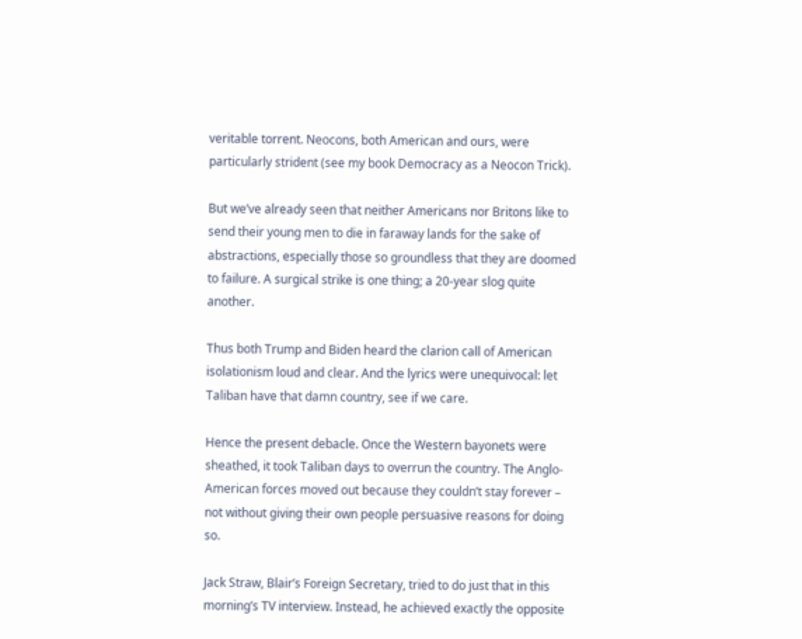veritable torrent. Neocons, both American and ours, were particularly strident (see my book Democracy as a Neocon Trick).

But we’ve already seen that neither Americans nor Britons like to send their young men to die in faraway lands for the sake of abstractions, especially those so groundless that they are doomed to failure. A surgical strike is one thing; a 20-year slog quite another.

Thus both Trump and Biden heard the clarion call of American isolationism loud and clear. And the lyrics were unequivocal: let Taliban have that damn country, see if we care.

Hence the present debacle. Once the Western bayonets were sheathed, it took Taliban days to overrun the country. The Anglo-American forces moved out because they couldn’t stay forever – not without giving their own people persuasive reasons for doing so.

Jack Straw, Blair’s Foreign Secretary, tried to do just that in this morning’s TV interview. Instead, he achieved exactly the opposite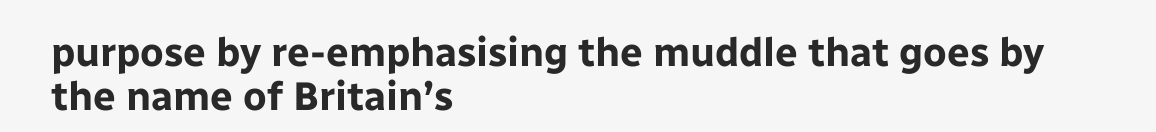purpose by re-emphasising the muddle that goes by the name of Britain’s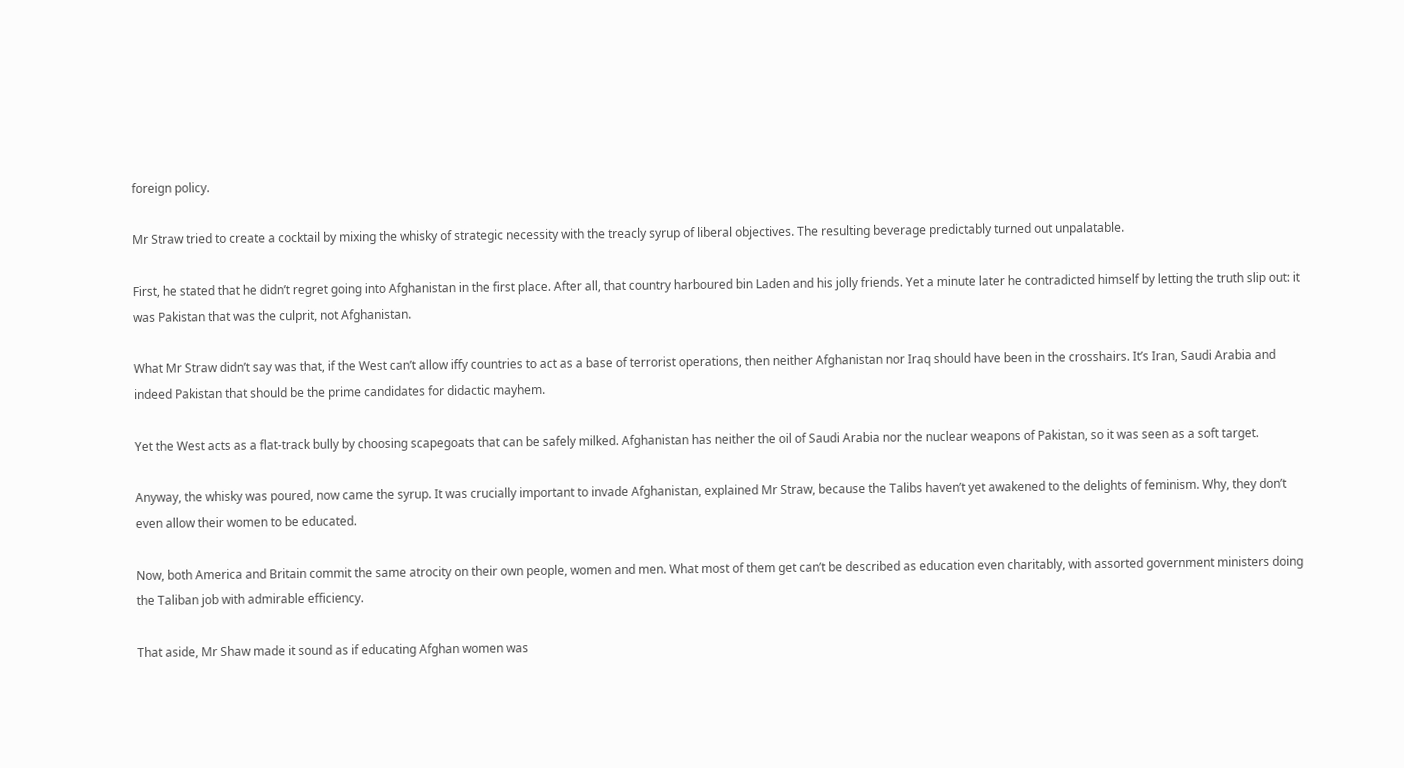foreign policy.

Mr Straw tried to create a cocktail by mixing the whisky of strategic necessity with the treacly syrup of liberal objectives. The resulting beverage predictably turned out unpalatable.

First, he stated that he didn’t regret going into Afghanistan in the first place. After all, that country harboured bin Laden and his jolly friends. Yet a minute later he contradicted himself by letting the truth slip out: it was Pakistan that was the culprit, not Afghanistan.

What Mr Straw didn’t say was that, if the West can’t allow iffy countries to act as a base of terrorist operations, then neither Afghanistan nor Iraq should have been in the crosshairs. It’s Iran, Saudi Arabia and indeed Pakistan that should be the prime candidates for didactic mayhem.

Yet the West acts as a flat-track bully by choosing scapegoats that can be safely milked. Afghanistan has neither the oil of Saudi Arabia nor the nuclear weapons of Pakistan, so it was seen as a soft target.

Anyway, the whisky was poured, now came the syrup. It was crucially important to invade Afghanistan, explained Mr Straw, because the Talibs haven’t yet awakened to the delights of feminism. Why, they don’t even allow their women to be educated.

Now, both America and Britain commit the same atrocity on their own people, women and men. What most of them get can’t be described as education even charitably, with assorted government ministers doing the Taliban job with admirable efficiency.

That aside, Mr Shaw made it sound as if educating Afghan women was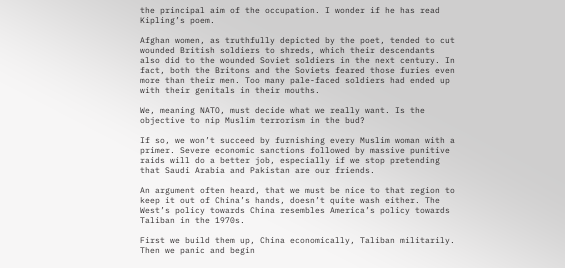the principal aim of the occupation. I wonder if he has read Kipling’s poem.

Afghan women, as truthfully depicted by the poet, tended to cut wounded British soldiers to shreds, which their descendants also did to the wounded Soviet soldiers in the next century. In fact, both the Britons and the Soviets feared those furies even more than their men. Too many pale-faced soldiers had ended up with their genitals in their mouths.

We, meaning NATO, must decide what we really want. Is the objective to nip Muslim terrorism in the bud?

If so, we won’t succeed by furnishing every Muslim woman with a primer. Severe economic sanctions followed by massive punitive raids will do a better job, especially if we stop pretending that Saudi Arabia and Pakistan are our friends.

An argument often heard, that we must be nice to that region to keep it out of China’s hands, doesn’t quite wash either. The West’s policy towards China resembles America’s policy towards Taliban in the 1970s.

First we build them up, China economically, Taliban militarily. Then we panic and begin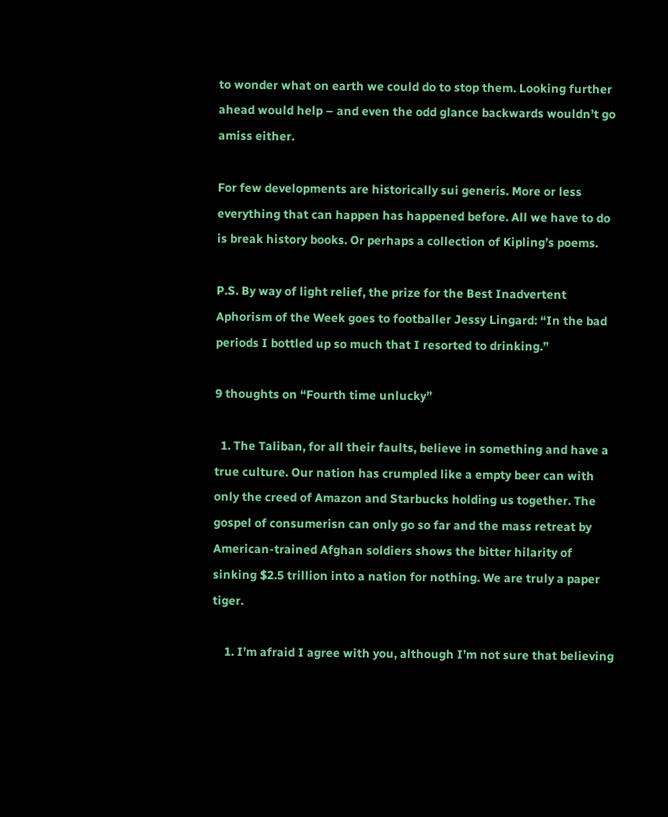to wonder what on earth we could do to stop them. Looking further ahead would help – and even the odd glance backwards wouldn’t go amiss either.

For few developments are historically sui generis. More or less everything that can happen has happened before. All we have to do is break history books. Or perhaps a collection of Kipling’s poems.

P.S. By way of light relief, the prize for the Best Inadvertent Aphorism of the Week goes to footballer Jessy Lingard: “In the bad periods I bottled up so much that I resorted to drinking.”

9 thoughts on “Fourth time unlucky”

  1. The Taliban, for all their faults, believe in something and have a true culture. Our nation has crumpled like a empty beer can with only the creed of Amazon and Starbucks holding us together. The gospel of consumerisn can only go so far and the mass retreat by American-trained Afghan soldiers shows the bitter hilarity of sinking $2.5 trillion into a nation for nothing. We are truly a paper tiger.

    1. I’m afraid I agree with you, although I’m not sure that believing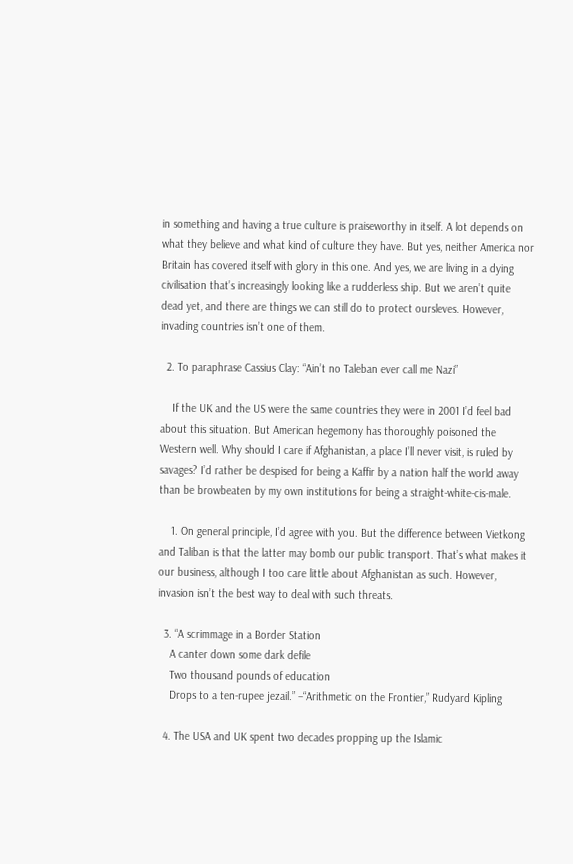in something and having a true culture is praiseworthy in itself. A lot depends on what they believe and what kind of culture they have. But yes, neither America nor Britain has covered itself with glory in this one. And yes, we are living in a dying civilisation that’s increasingly looking like a rudderless ship. But we aren’t quite dead yet, and there are things we can still do to protect oursleves. However, invading countries isn’t one of them.

  2. To paraphrase Cassius Clay: “Ain’t no Taleban ever call me Nazi”

    If the UK and the US were the same countries they were in 2001 I’d feel bad about this situation. But American hegemony has thoroughly poisoned the Western well. Why should I care if Afghanistan, a place I’ll never visit, is ruled by savages? I’d rather be despised for being a Kaffir by a nation half the world away than be browbeaten by my own institutions for being a straight-white-cis-male.

    1. On general principle, I’d agree with you. But the difference between Vietkong and Taliban is that the latter may bomb our public transport. That’s what makes it our business, although I too care little about Afghanistan as such. However, invasion isn’t the best way to deal with such threats.

  3. “A scrimmage in a Border Station
    A canter down some dark defile
    Two thousand pounds of education
    Drops to a ten-rupee jezail.” –“Arithmetic on the Frontier,” Rudyard Kipling

  4. The USA and UK spent two decades propping up the Islamic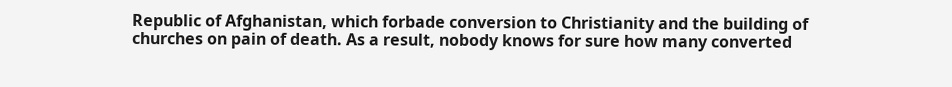Republic of Afghanistan, which forbade conversion to Christianity and the building of churches on pain of death. As a result, nobody knows for sure how many converted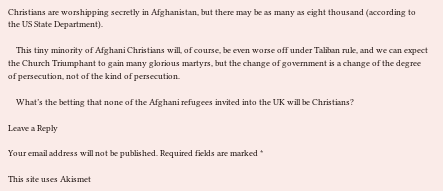Christians are worshipping secretly in Afghanistan, but there may be as many as eight thousand (according to the US State Department).

    This tiny minority of Afghani Christians will, of course, be even worse off under Taliban rule, and we can expect the Church Triumphant to gain many glorious martyrs, but the change of government is a change of the degree of persecution, not of the kind of persecution.

    What’s the betting that none of the Afghani refugees invited into the UK will be Christians?

Leave a Reply

Your email address will not be published. Required fields are marked *

This site uses Akismet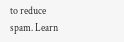to reduce spam. Learn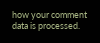how your comment data is processed.